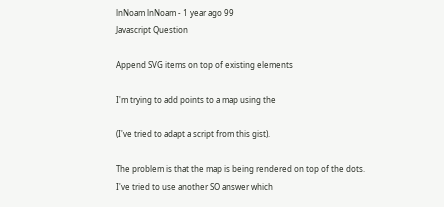lnNoam lnNoam - 1 year ago 99
Javascript Question

Append SVG items on top of existing elements

I'm trying to add points to a map using the

(I've tried to adapt a script from this gist).

The problem is that the map is being rendered on top of the dots.
I've tried to use another SO answer which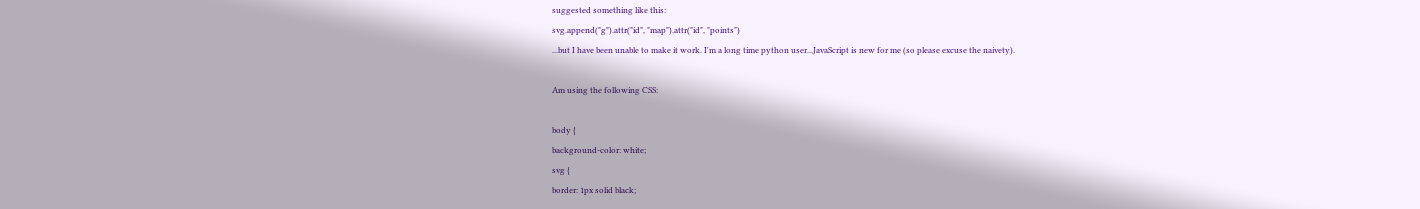suggested something like this:
svg.append("g").attr("id", "map").attr("id", "points")
...but I have been unable to make it work. I'm a long time python user...JavaScript is new for me (so please excuse the naivety).

Am using the following CSS:

body {
background-color: white;
svg {
border: 1px solid black;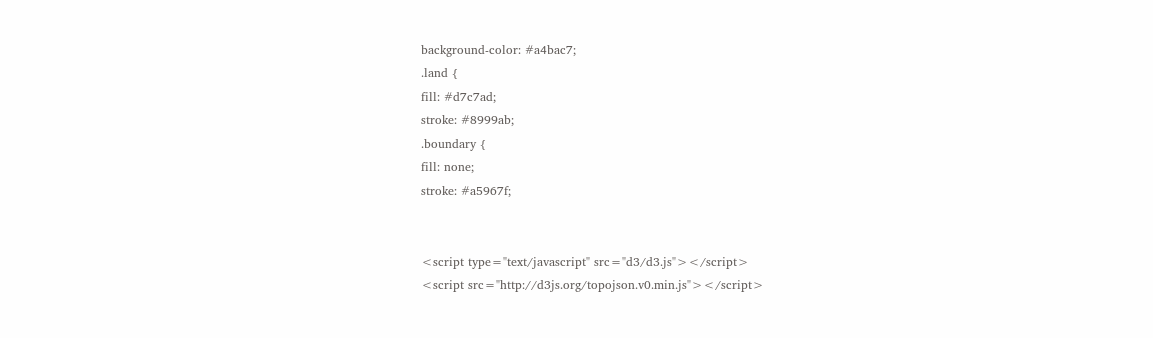background-color: #a4bac7;
.land {
fill: #d7c7ad;
stroke: #8999ab;
.boundary {
fill: none;
stroke: #a5967f;


<script type="text/javascript" src="d3/d3.js"></script>
<script src="http://d3js.org/topojson.v0.min.js"></script>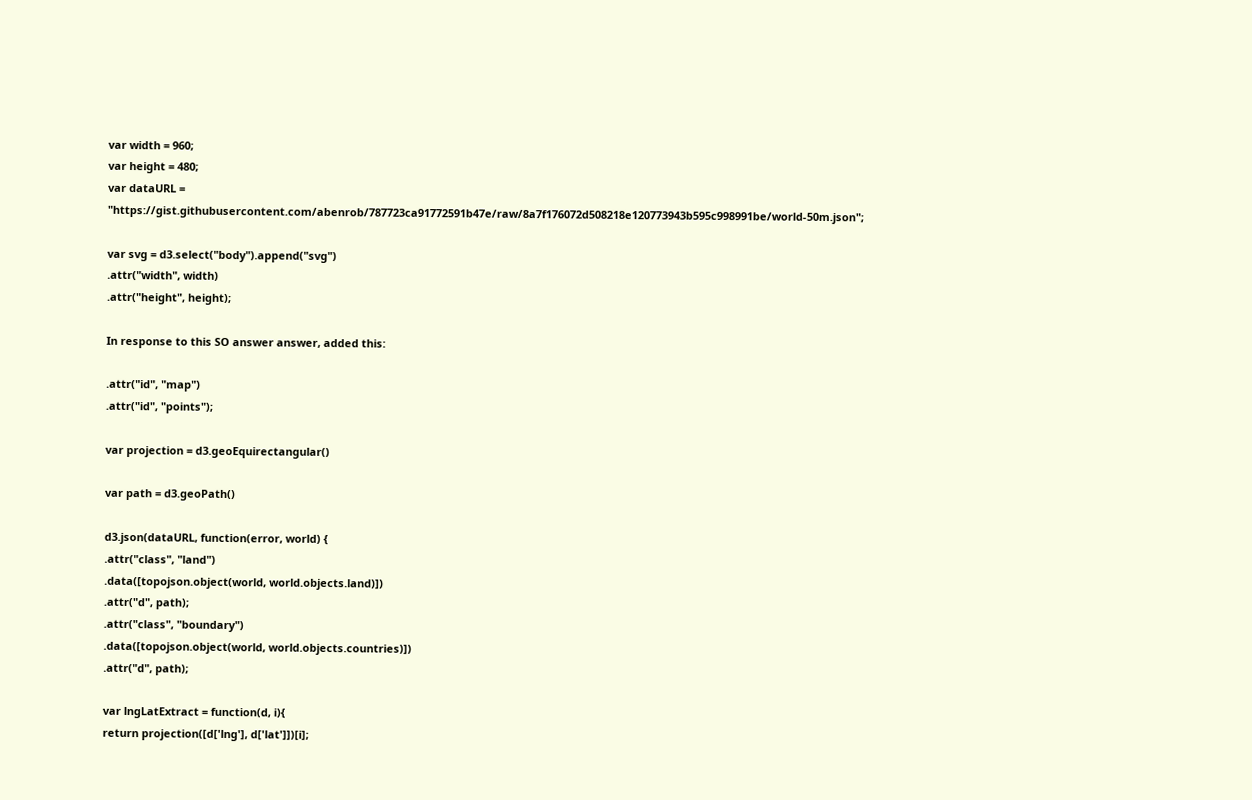var width = 960;
var height = 480;
var dataURL = "https://gist.githubusercontent.com/abenrob/787723ca91772591b47e/raw/8a7f176072d508218e120773943b595c998991be/world-50m.json";

var svg = d3.select("body").append("svg")
.attr("width", width)
.attr("height", height);

In response to this SO answer answer, added this:

.attr("id", "map")
.attr("id", "points");

var projection = d3.geoEquirectangular()

var path = d3.geoPath()

d3.json(dataURL, function(error, world) {
.attr("class", "land")
.data([topojson.object(world, world.objects.land)])
.attr("d", path);
.attr("class", "boundary")
.data([topojson.object(world, world.objects.countries)])
.attr("d", path);

var lngLatExtract = function(d, i){
return projection([d['lng'], d['lat']])[i];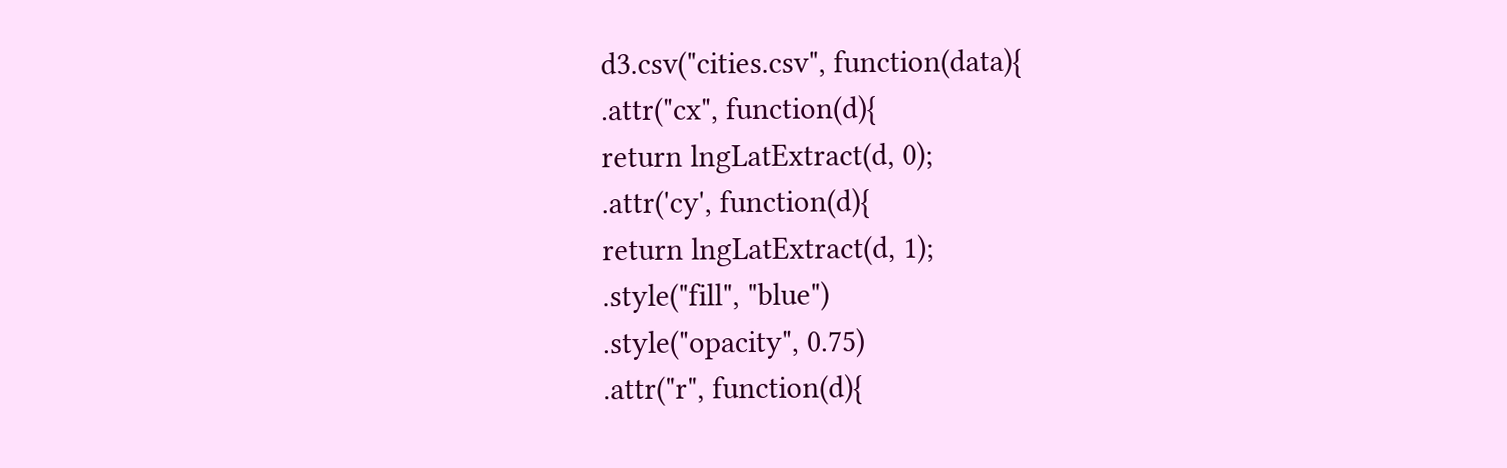d3.csv("cities.csv", function(data){
.attr("cx", function(d){
return lngLatExtract(d, 0);
.attr('cy', function(d){
return lngLatExtract(d, 1);
.style("fill", "blue")
.style("opacity", 0.75)
.attr("r", function(d){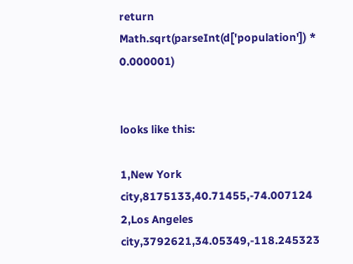return Math.sqrt(parseInt(d['population']) * 0.000001)


looks like this:

1,New York city,8175133,40.71455,-74.007124
2,Los Angeles city,3792621,34.05349,-118.245323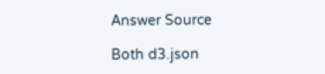Answer Source

Both d3.json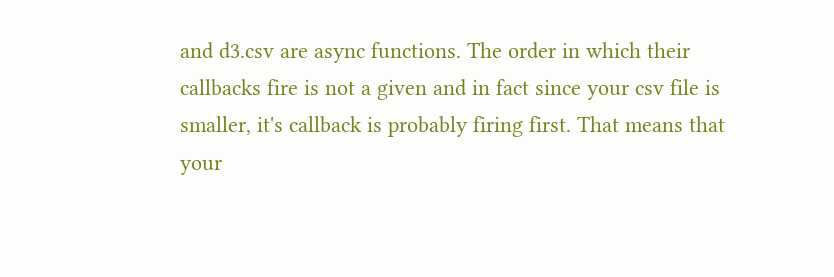and d3.csv are async functions. The order in which their callbacks fire is not a given and in fact since your csv file is smaller, it's callback is probably firing first. That means that your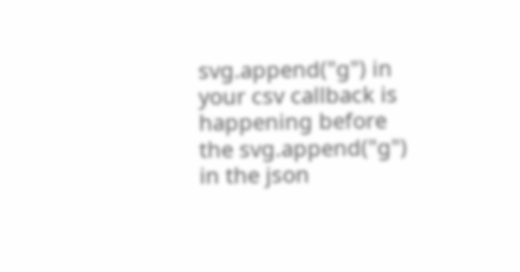svg.append("g") in your csv callback is happening before the svg.append("g") in the json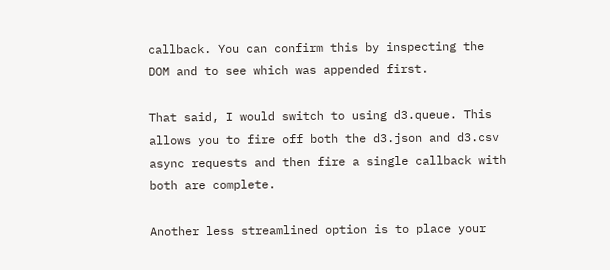callback. You can confirm this by inspecting the DOM and to see which was appended first.

That said, I would switch to using d3.queue. This allows you to fire off both the d3.json and d3.csv async requests and then fire a single callback with both are complete.

Another less streamlined option is to place your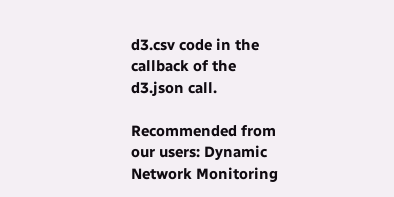d3.csv code in the callback of the d3.json call.

Recommended from our users: Dynamic Network Monitoring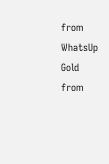from WhatsUp Gold from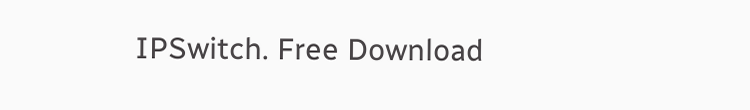IPSwitch. Free Download